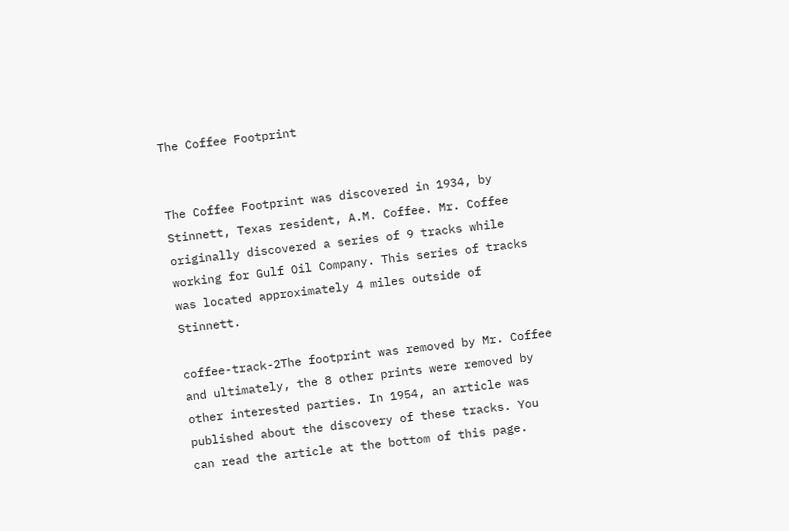The Coffee Footprint


The Coffee Footprint was discovered in 1934, by Stinnett, Texas resident, A.M. Coffee. Mr. Coffee originally discovered a series of 9 tracks while working for Gulf Oil Company. This series of tracks was located approximately 4 miles outside of Stinnett.

coffee-track-2The footprint was removed by Mr. Coffee and ultimately, the 8 other prints were removed by other interested parties. In 1954, an article was published about the discovery of these tracks. You can read the article at the bottom of this page.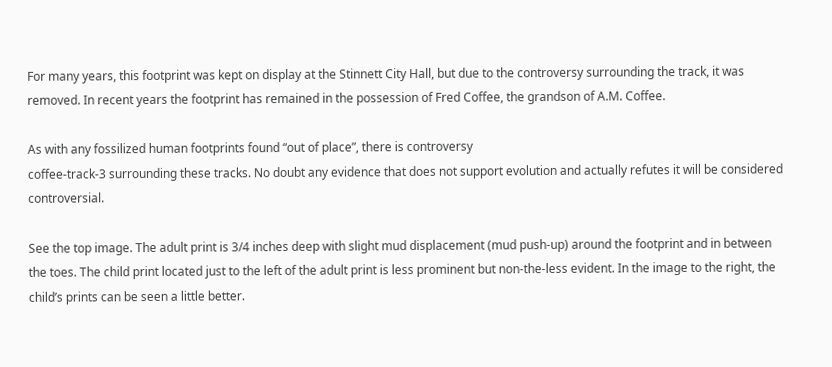For many years, this footprint was kept on display at the Stinnett City Hall, but due to the controversy surrounding the track, it was removed. In recent years the footprint has remained in the possession of Fred Coffee, the grandson of A.M. Coffee.

As with any fossilized human footprints found “out of place”, there is controversy
coffee-track-3 surrounding these tracks. No doubt any evidence that does not support evolution and actually refutes it will be considered controversial.

See the top image. The adult print is 3/4 inches deep with slight mud displacement (mud push-up) around the footprint and in between the toes. The child print located just to the left of the adult print is less prominent but non-the-less evident. In the image to the right, the child’s prints can be seen a little better.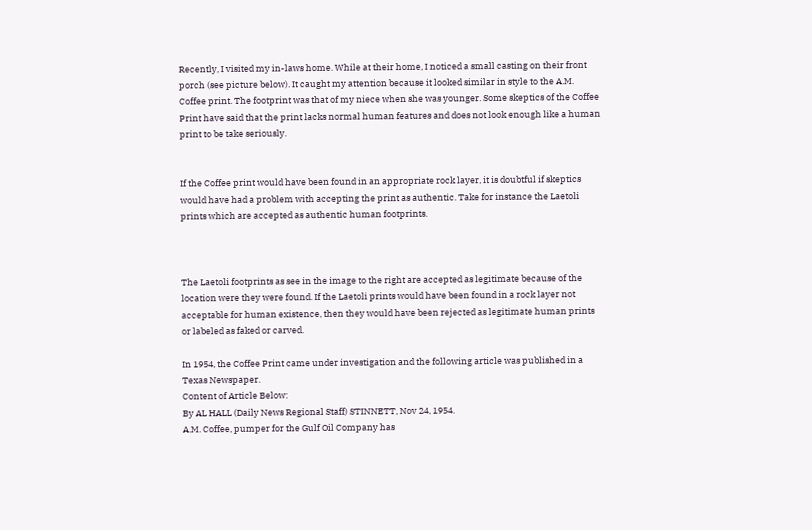Recently, I visited my in-laws home. While at their home, I noticed a small casting on their front porch (see picture below). It caught my attention because it looked similar in style to the A.M. Coffee print. The footprint was that of my niece when she was younger. Some skeptics of the Coffee Print have said that the print lacks normal human features and does not look enough like a human print to be take seriously.


If the Coffee print would have been found in an appropriate rock layer, it is doubtful if skeptics would have had a problem with accepting the print as authentic. Take for instance the Laetoli prints which are accepted as authentic human footprints.



The Laetoli footprints as see in the image to the right are accepted as legitimate because of the location were they were found. If the Laetoli prints would have been found in a rock layer not acceptable for human existence, then they would have been rejected as legitimate human prints or labeled as faked or carved.

In 1954, the Coffee Print came under investigation and the following article was published in a Texas Newspaper.
Content of Article Below:
By AL HALL (Daily News Regional Staff) STINNETT, Nov 24, 1954.
A.M. Coffee, pumper for the Gulf Oil Company has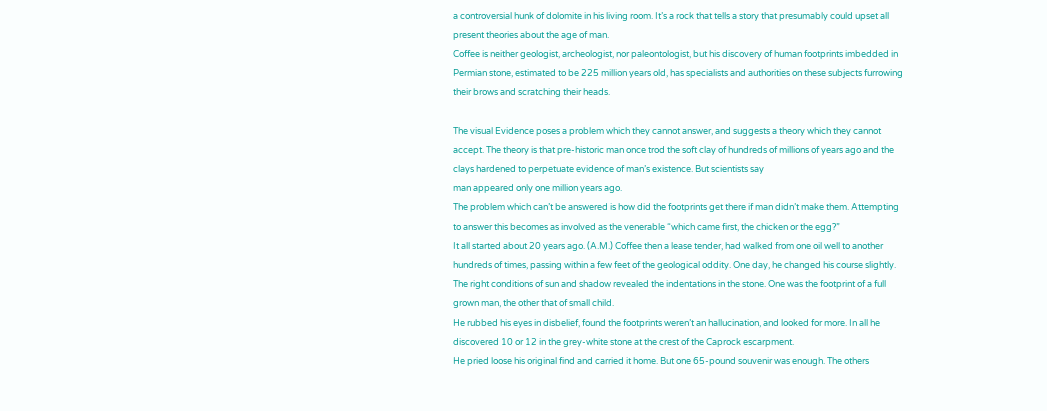a controversial hunk of dolomite in his living room. It’s a rock that tells a story that presumably could upset all present theories about the age of man.
Coffee is neither geologist, archeologist, nor paleontologist, but his discovery of human footprints imbedded in Permian stone, estimated to be 225 million years old, has specialists and authorities on these subjects furrowing their brows and scratching their heads.

The visual Evidence poses a problem which they cannot answer, and suggests a theory which they cannot accept. The theory is that pre-historic man once trod the soft clay of hundreds of millions of years ago and the clays hardened to perpetuate evidence of man’s existence. But scientists say
man appeared only one million years ago.
The problem which can’t be answered is how did the footprints get there if man didn’t make them. Attempting to answer this becomes as involved as the venerable “which came first, the chicken or the egg?”
It all started about 20 years ago. (A.M.) Coffee then a lease tender, had walked from one oil well to another hundreds of times, passing within a few feet of the geological oddity. One day, he changed his course slightly. The right conditions of sun and shadow revealed the indentations in the stone. One was the footprint of a full grown man, the other that of small child.
He rubbed his eyes in disbelief, found the footprints weren’t an hallucination, and looked for more. In all he discovered 10 or 12 in the grey-white stone at the crest of the Caprock escarpment.
He pried loose his original find and carried it home. But one 65-pound souvenir was enough. The others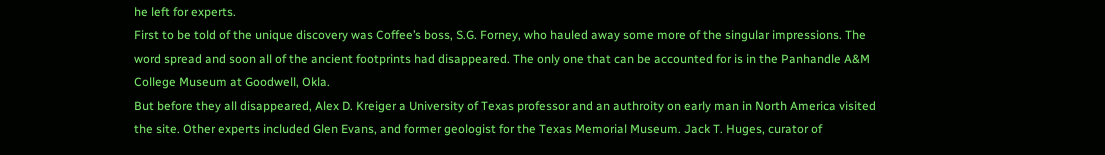he left for experts.
First to be told of the unique discovery was Coffee’s boss, S.G. Forney, who hauled away some more of the singular impressions. The word spread and soon all of the ancient footprints had disappeared. The only one that can be accounted for is in the Panhandle A&M College Museum at Goodwell, Okla.
But before they all disappeared, Alex D. Kreiger a University of Texas professor and an authroity on early man in North America visited the site. Other experts included Glen Evans, and former geologist for the Texas Memorial Museum. Jack T. Huges, curator of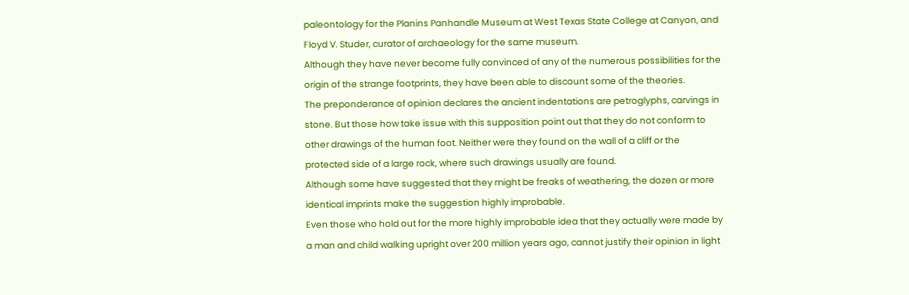paleontology for the Planins Panhandle Museum at West Texas State College at Canyon, and Floyd V. Studer, curator of archaeology for the same museum.
Although they have never become fully convinced of any of the numerous possibilities for the origin of the strange footprints, they have been able to discount some of the theories.
The preponderance of opinion declares the ancient indentations are petroglyphs, carvings in stone. But those how take issue with this supposition point out that they do not conform to other drawings of the human foot. Neither were they found on the wall of a cliff or the protected side of a large rock, where such drawings usually are found.
Although some have suggested that they might be freaks of weathering, the dozen or more identical imprints make the suggestion highly improbable.
Even those who hold out for the more highly improbable idea that they actually were made by
a man and child walking upright over 200 million years ago, cannot justify their opinion in light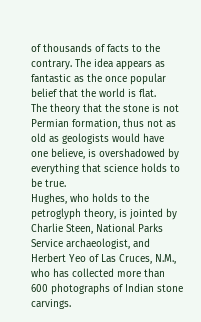of thousands of facts to the contrary. The idea appears as fantastic as the once popular belief that the world is flat.
The theory that the stone is not Permian formation, thus not as old as geologists would have one believe, is overshadowed by everything that science holds to be true.
Hughes, who holds to the petroglyph theory, is jointed by Charlie Steen, National Parks Service archaeologist, and Herbert Yeo of Las Cruces, N.M., who has collected more than 600 photographs of Indian stone carvings.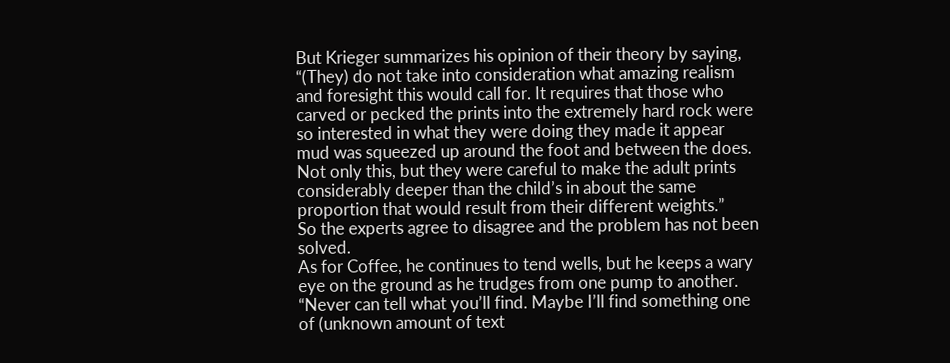But Krieger summarizes his opinion of their theory by saying, “(They) do not take into consideration what amazing realism and foresight this would call for. It requires that those who carved or pecked the prints into the extremely hard rock were so interested in what they were doing they made it appear mud was squeezed up around the foot and between the does. Not only this, but they were careful to make the adult prints considerably deeper than the child’s in about the same proportion that would result from their different weights.”
So the experts agree to disagree and the problem has not been solved.
As for Coffee, he continues to tend wells, but he keeps a wary eye on the ground as he trudges from one pump to another. “Never can tell what you’ll find. Maybe I’ll find something one of (unknown amount of text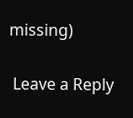missing)


 Leave a Reply